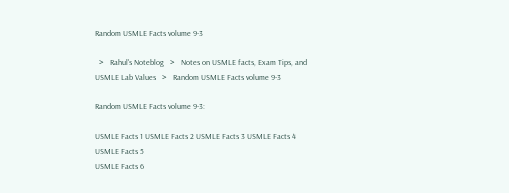Random USMLE Facts volume 9-3

  >   Rahul's Noteblog   >   Notes on USMLE facts, Exam Tips, and USMLE Lab Values   >   Random USMLE Facts volume 9-3

Random USMLE Facts volume 9-3:

USMLE Facts 1 USMLE Facts 2 USMLE Facts 3 USMLE Facts 4 USMLE Facts 5
USMLE Facts 6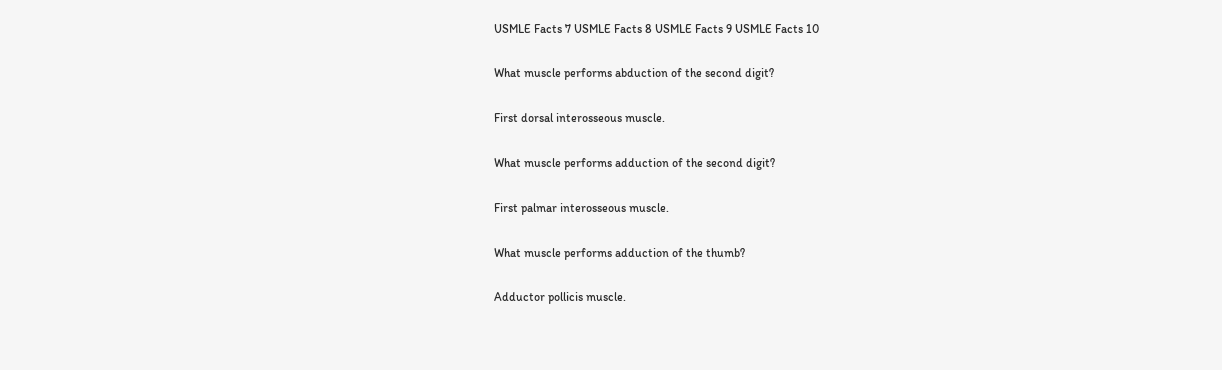USMLE Facts 7 USMLE Facts 8 USMLE Facts 9 USMLE Facts 10

What muscle performs abduction of the second digit?

First dorsal interosseous muscle.

What muscle performs adduction of the second digit?

First palmar interosseous muscle.

What muscle performs adduction of the thumb?

Adductor pollicis muscle.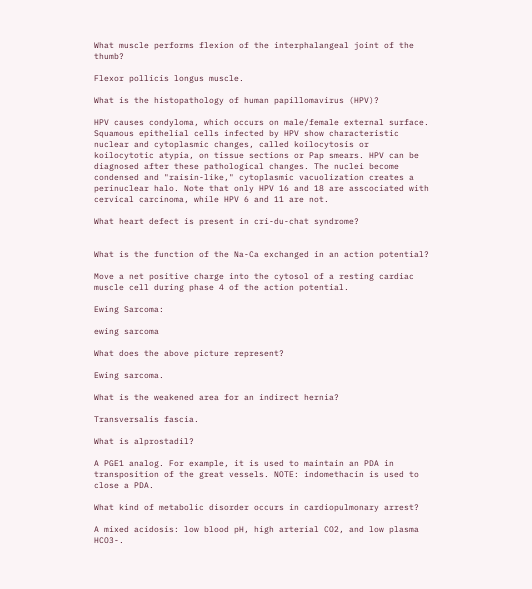What muscle performs flexion of the interphalangeal joint of the thumb?

Flexor pollicis longus muscle.

What is the histopathology of human papillomavirus (HPV)?

HPV causes condyloma, which occurs on male/female external surface. Squamous epithelial cells infected by HPV show characteristic nuclear and cytoplasmic changes, called koilocytosis or koilocytotic atypia, on tissue sections or Pap smears. HPV can be diagnosed after these pathological changes. The nuclei become condensed and "raisin-like," cytoplasmic vacuolization creates a perinuclear halo. Note that only HPV 16 and 18 are asscociated with cervical carcinoma, while HPV 6 and 11 are not.

What heart defect is present in cri-du-chat syndrome?


What is the function of the Na-Ca exchanged in an action potential?

Move a net positive charge into the cytosol of a resting cardiac muscle cell during phase 4 of the action potential.

Ewing Sarcoma:

ewing sarcoma

What does the above picture represent?

Ewing sarcoma.

What is the weakened area for an indirect hernia?

Transversalis fascia.

What is alprostadil?

A PGE1 analog. For example, it is used to maintain an PDA in transposition of the great vessels. NOTE: indomethacin is used to close a PDA.

What kind of metabolic disorder occurs in cardiopulmonary arrest?

A mixed acidosis: low blood pH, high arterial CO2, and low plasma HCO3-.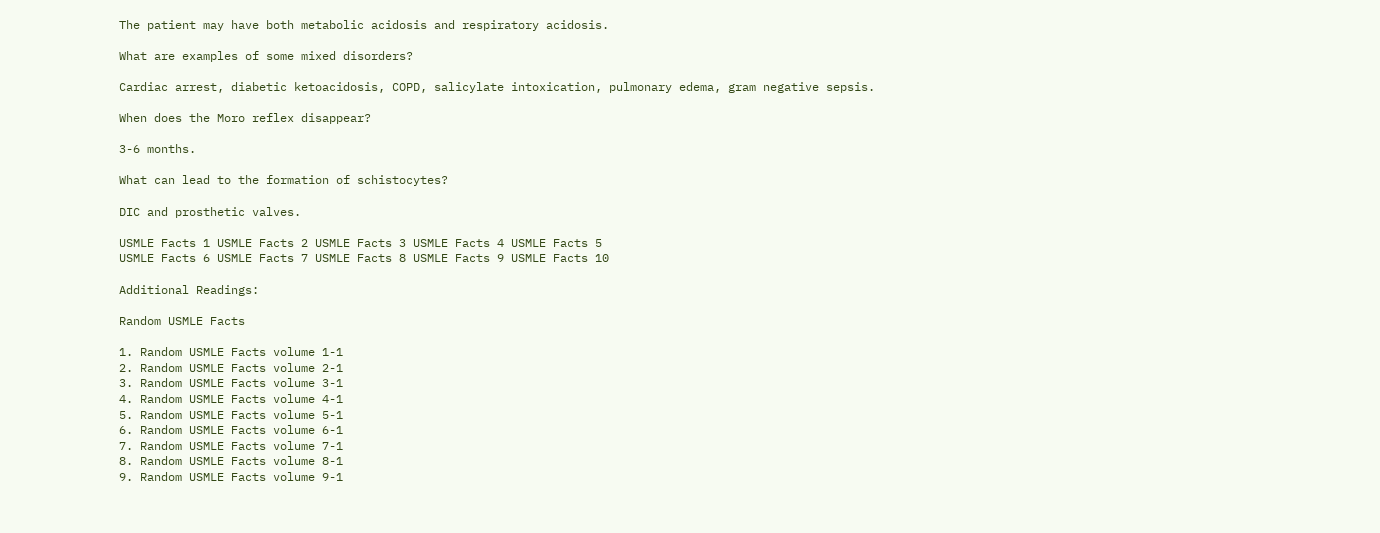The patient may have both metabolic acidosis and respiratory acidosis.

What are examples of some mixed disorders?

Cardiac arrest, diabetic ketoacidosis, COPD, salicylate intoxication, pulmonary edema, gram negative sepsis.

When does the Moro reflex disappear?

3-6 months.

What can lead to the formation of schistocytes?

DIC and prosthetic valves.

USMLE Facts 1 USMLE Facts 2 USMLE Facts 3 USMLE Facts 4 USMLE Facts 5
USMLE Facts 6 USMLE Facts 7 USMLE Facts 8 USMLE Facts 9 USMLE Facts 10

Additional Readings:

Random USMLE Facts

1. Random USMLE Facts volume 1-1
2. Random USMLE Facts volume 2-1
3. Random USMLE Facts volume 3-1
4. Random USMLE Facts volume 4-1
5. Random USMLE Facts volume 5-1
6. Random USMLE Facts volume 6-1
7. Random USMLE Facts volume 7-1
8. Random USMLE Facts volume 8-1
9. Random USMLE Facts volume 9-1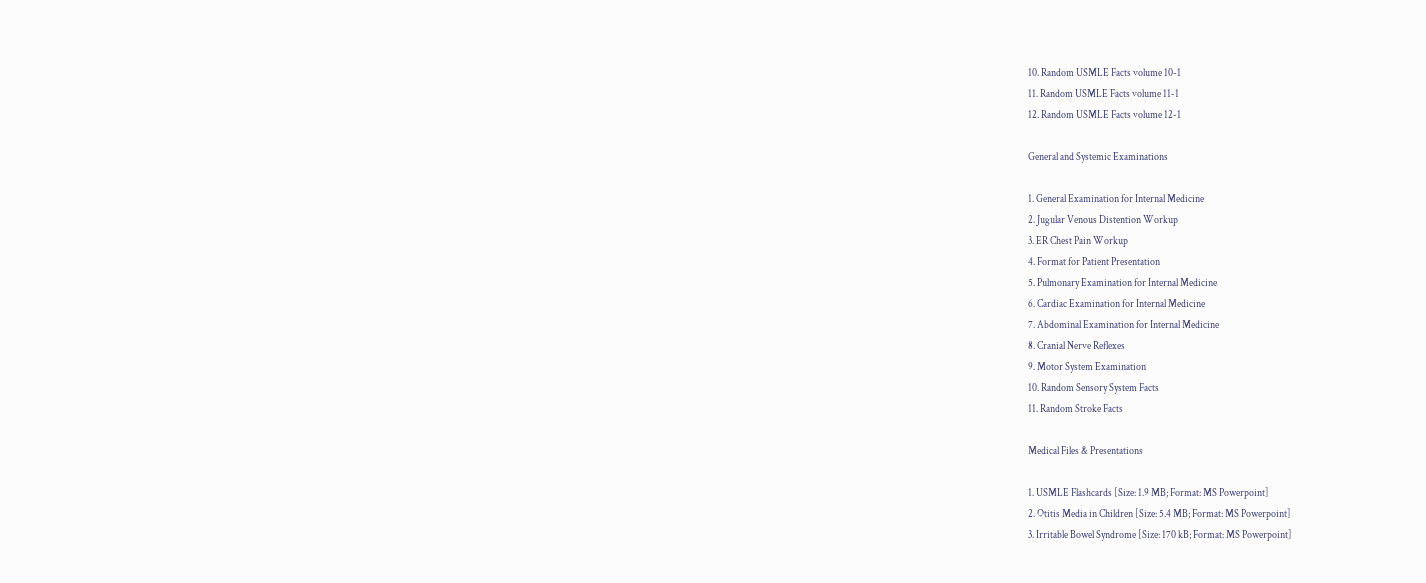10. Random USMLE Facts volume 10-1
11. Random USMLE Facts volume 11-1
12. Random USMLE Facts volume 12-1

General and Systemic Examinations

1. General Examination for Internal Medicine
2. Jugular Venous Distention Workup
3. ER Chest Pain Workup
4. Format for Patient Presentation
5. Pulmonary Examination for Internal Medicine
6. Cardiac Examination for Internal Medicine
7. Abdominal Examination for Internal Medicine
8. Cranial Nerve Reflexes
9. Motor System Examination
10. Random Sensory System Facts
11. Random Stroke Facts

Medical Files & Presentations

1. USMLE Flashcards [Size: 1.9 MB; Format: MS Powerpoint]
2. Otitis Media in Children [Size: 5.4 MB; Format: MS Powerpoint]
3. Irritable Bowel Syndrome [Size: 170 kB; Format: MS Powerpoint]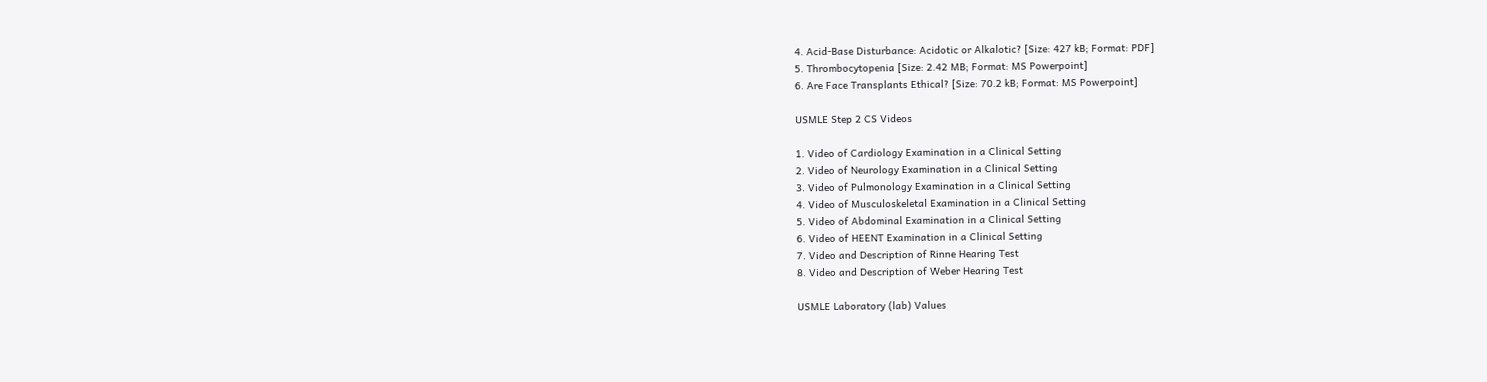4. Acid-Base Disturbance: Acidotic or Alkalotic? [Size: 427 kB; Format: PDF]
5. Thrombocytopenia [Size: 2.42 MB; Format: MS Powerpoint]
6. Are Face Transplants Ethical? [Size: 70.2 kB; Format: MS Powerpoint]

USMLE Step 2 CS Videos

1. Video of Cardiology Examination in a Clinical Setting
2. Video of Neurology Examination in a Clinical Setting
3. Video of Pulmonology Examination in a Clinical Setting
4. Video of Musculoskeletal Examination in a Clinical Setting
5. Video of Abdominal Examination in a Clinical Setting
6. Video of HEENT Examination in a Clinical Setting
7. Video and Description of Rinne Hearing Test
8. Video and Description of Weber Hearing Test

USMLE Laboratory (lab) Values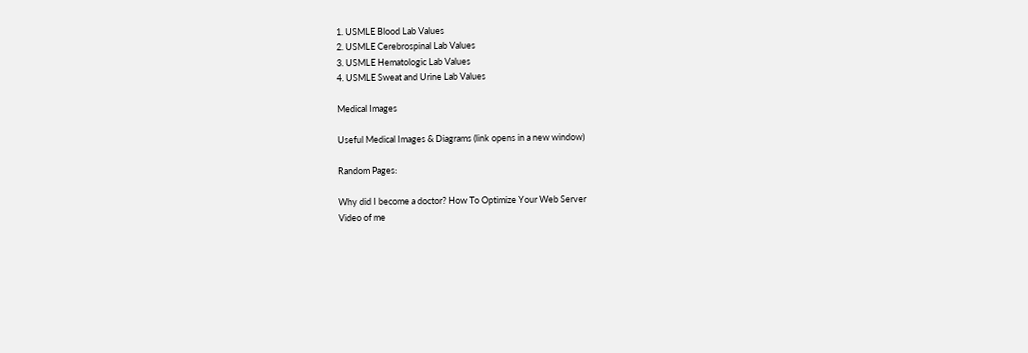1. USMLE Blood Lab Values
2. USMLE Cerebrospinal Lab Values
3. USMLE Hematologic Lab Values
4. USMLE Sweat and Urine Lab Values

Medical Images

Useful Medical Images & Diagrams (link opens in a new window)

Random Pages:

Why did I become a doctor? How To Optimize Your Web Server
Video of me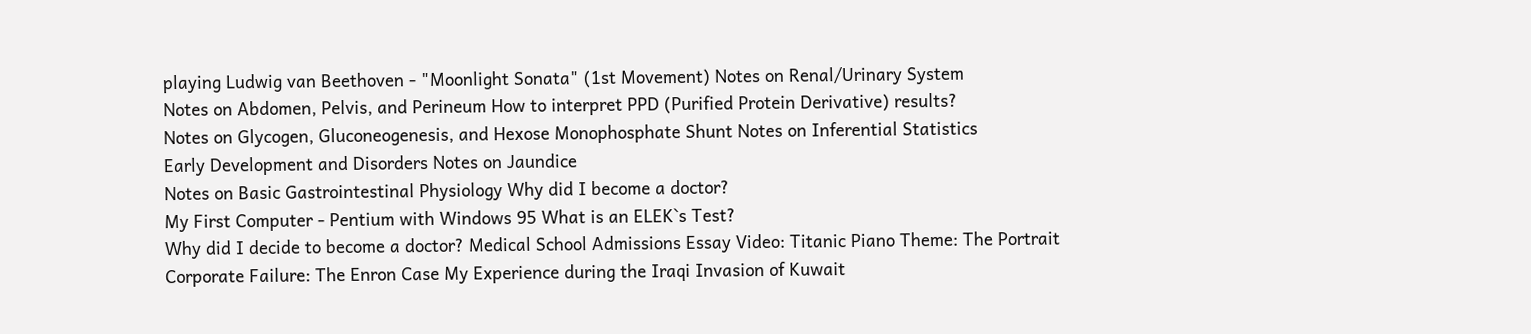playing Ludwig van Beethoven - "Moonlight Sonata" (1st Movement) Notes on Renal/Urinary System
Notes on Abdomen, Pelvis, and Perineum How to interpret PPD (Purified Protein Derivative) results?
Notes on Glycogen, Gluconeogenesis, and Hexose Monophosphate Shunt Notes on Inferential Statistics
Early Development and Disorders Notes on Jaundice
Notes on Basic Gastrointestinal Physiology Why did I become a doctor?
My First Computer - Pentium with Windows 95 What is an ELEK`s Test?
Why did I decide to become a doctor? Medical School Admissions Essay Video: Titanic Piano Theme: The Portrait
Corporate Failure: The Enron Case My Experience during the Iraqi Invasion of Kuwait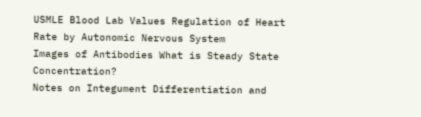USMLE Blood Lab Values Regulation of Heart Rate by Autonomic Nervous System
Images of Antibodies What is Steady State Concentration?
Notes on Integument Differentiation and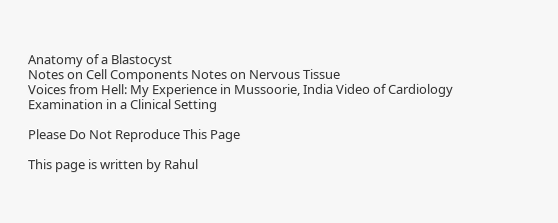Anatomy of a Blastocyst
Notes on Cell Components Notes on Nervous Tissue
Voices from Hell: My Experience in Mussoorie, India Video of Cardiology Examination in a Clinical Setting

Please Do Not Reproduce This Page

This page is written by Rahul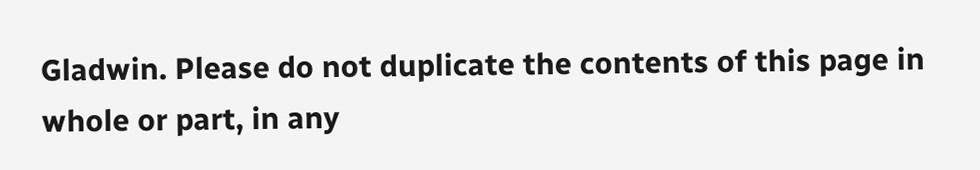Gladwin. Please do not duplicate the contents of this page in whole or part, in any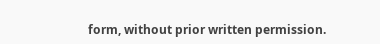form, without prior written permission.